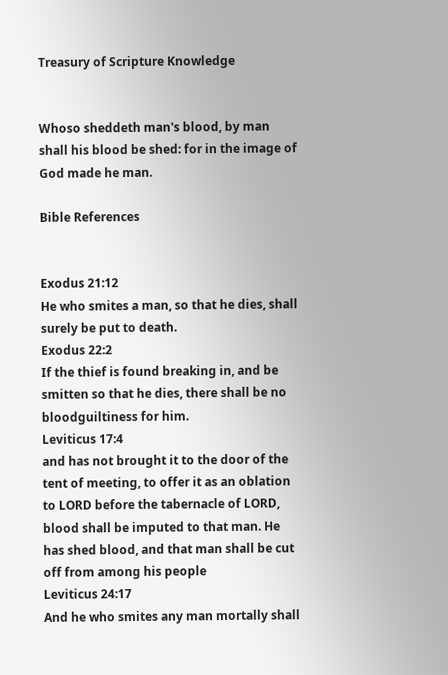Treasury of Scripture Knowledge


Whoso sheddeth man's blood, by man shall his blood be shed: for in the image of God made he man.

Bible References


Exodus 21:12
He who smites a man, so that he dies, shall surely be put to death.
Exodus 22:2
If the thief is found breaking in, and be smitten so that he dies, there shall be no bloodguiltiness for him.
Leviticus 17:4
and has not brought it to the door of the tent of meeting, to offer it as an oblation to LORD before the tabernacle of LORD, blood shall be imputed to that man. He has shed blood, and that man shall be cut off from among his people
Leviticus 24:17
And he who smites any man mortally shall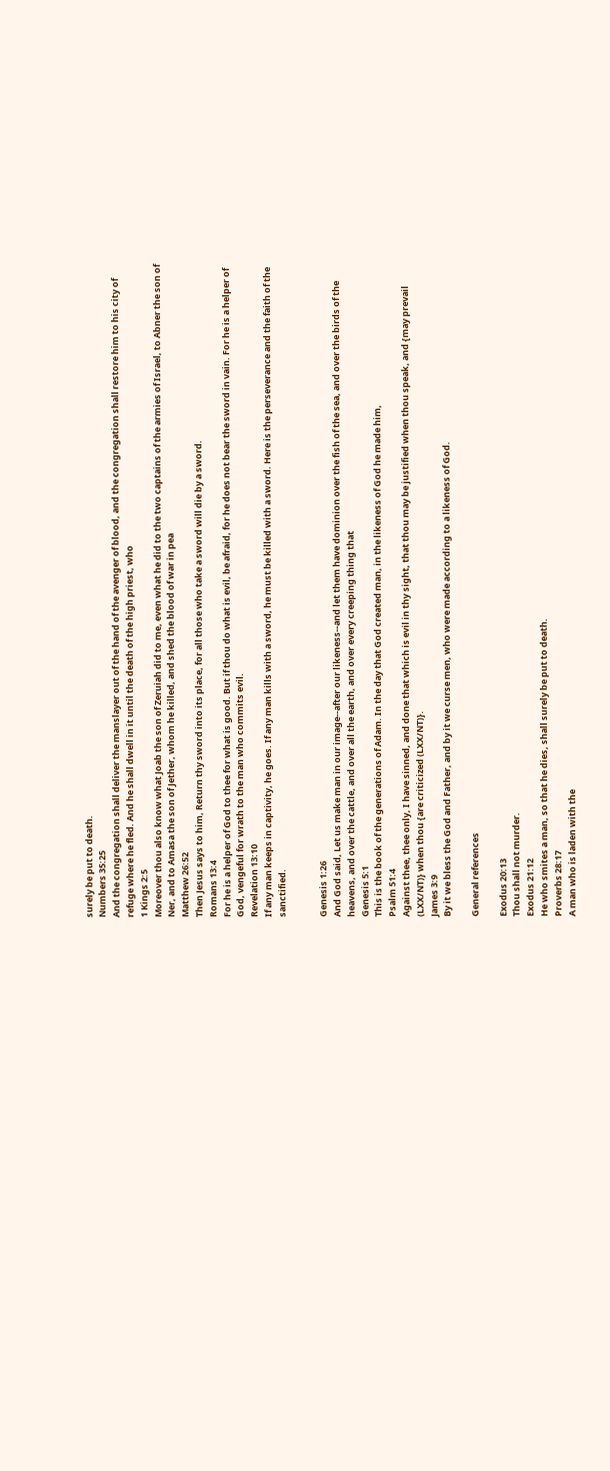surely be put to death.
Numbers 35:25
And the congregation shall deliver the manslayer out of the hand of the avenger of blood, and the congregation shall restore him to his city of refuge where he fled. And he shall dwell in it until the death of the high priest, who
1 Kings 2:5
Moreover thou also know what Joab the son of Zeruiah did to me, even what he did to the two captains of the armies of Israel, to Abner the son of Ner, and to Amasa the son of Jether, whom he killed, and shed the blood of war in pea
Matthew 26:52
Then Jesus says to him, Return thy sword into its place, for all those who take a sword will die by a sword.
Romans 13:4
For he is a helper of God to thee for what is good. But if thou do what is evil, be afraid, for he does not bear the sword in vain. For he is a helper of God, vengeful for wrath to the man who commits evil.
Revelation 13:10
If any man keeps in captivity, he goes. If any man kills with a sword, he must be killed with a sword. Here is the perseverance and the faith of the sanctified.


Genesis 1:26
And God said, Let us make man in our image--after our likeness--and let them have dominion over the fish of the sea, and over the birds of the heavens, and over the cattle, and over all the earth, and over every creeping thing that
Genesis 5:1
This is the book of the generations of Adam. In the day that God created man, in the likeness of God he made him,
Psalm 51:4
Against thee, thee only, I have sinned, and done that which is evil in thy sight, that thou may be justified when thou speak, and {may prevail (LXX/NT)} when thou {are criticized (LXX/NT)}.
James 3:9
By it we bless the God and Father, and by it we curse men, who were made according to a likeness of God.

General references

Exodus 20:13
Thou shall not murder.
Exodus 21:12
He who smites a man, so that he dies, shall surely be put to death.
Proverbs 28:17
A man who is laden with the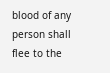blood of any person shall flee to the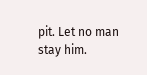pit. Let no man stay him.